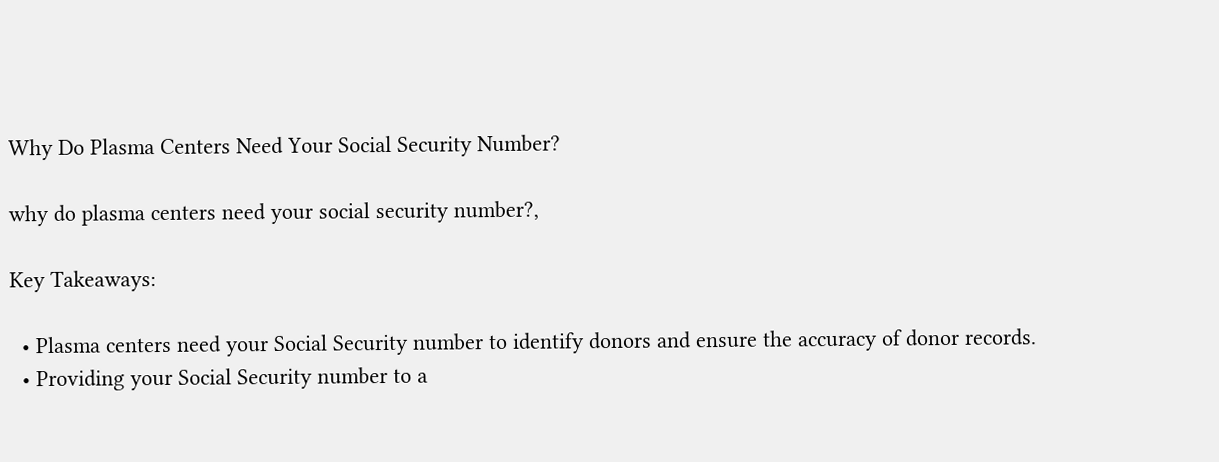Why Do Plasma Centers Need Your Social Security Number?

why do plasma centers need your social security number?,

Key Takeaways:

  • Plasma centers need your Social Security number to identify donors and ensure the accuracy of donor records.
  • Providing your Social Security number to a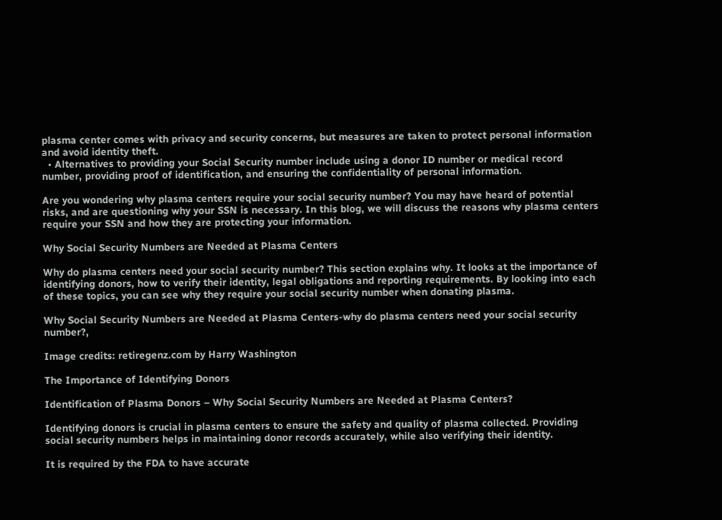plasma center comes with privacy and security concerns, but measures are taken to protect personal information and avoid identity theft.
  • Alternatives to providing your Social Security number include using a donor ID number or medical record number, providing proof of identification, and ensuring the confidentiality of personal information.

Are you wondering why plasma centers require your social security number? You may have heard of potential risks, and are questioning why your SSN is necessary. In this blog, we will discuss the reasons why plasma centers require your SSN and how they are protecting your information.

Why Social Security Numbers are Needed at Plasma Centers

Why do plasma centers need your social security number? This section explains why. It looks at the importance of identifying donors, how to verify their identity, legal obligations and reporting requirements. By looking into each of these topics, you can see why they require your social security number when donating plasma.

Why Social Security Numbers are Needed at Plasma Centers-why do plasma centers need your social security number?,

Image credits: retiregenz.com by Harry Washington

The Importance of Identifying Donors

Identification of Plasma Donors – Why Social Security Numbers are Needed at Plasma Centers?

Identifying donors is crucial in plasma centers to ensure the safety and quality of plasma collected. Providing social security numbers helps in maintaining donor records accurately, while also verifying their identity.

It is required by the FDA to have accurate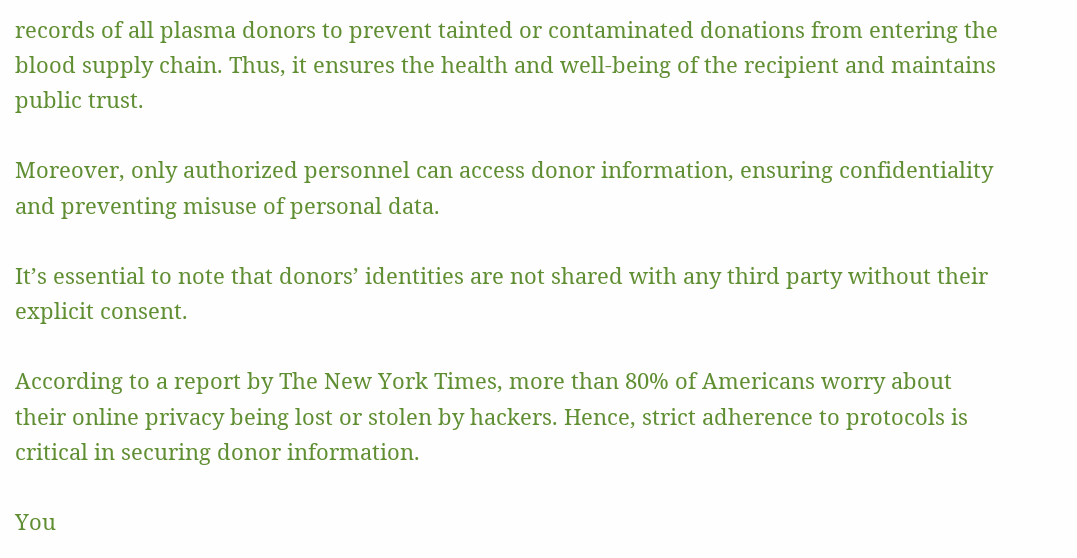records of all plasma donors to prevent tainted or contaminated donations from entering the blood supply chain. Thus, it ensures the health and well-being of the recipient and maintains public trust.

Moreover, only authorized personnel can access donor information, ensuring confidentiality and preventing misuse of personal data.

It’s essential to note that donors’ identities are not shared with any third party without their explicit consent.

According to a report by The New York Times, more than 80% of Americans worry about their online privacy being lost or stolen by hackers. Hence, strict adherence to protocols is critical in securing donor information.

You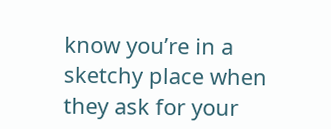know you’re in a sketchy place when they ask for your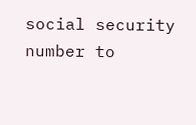social security number to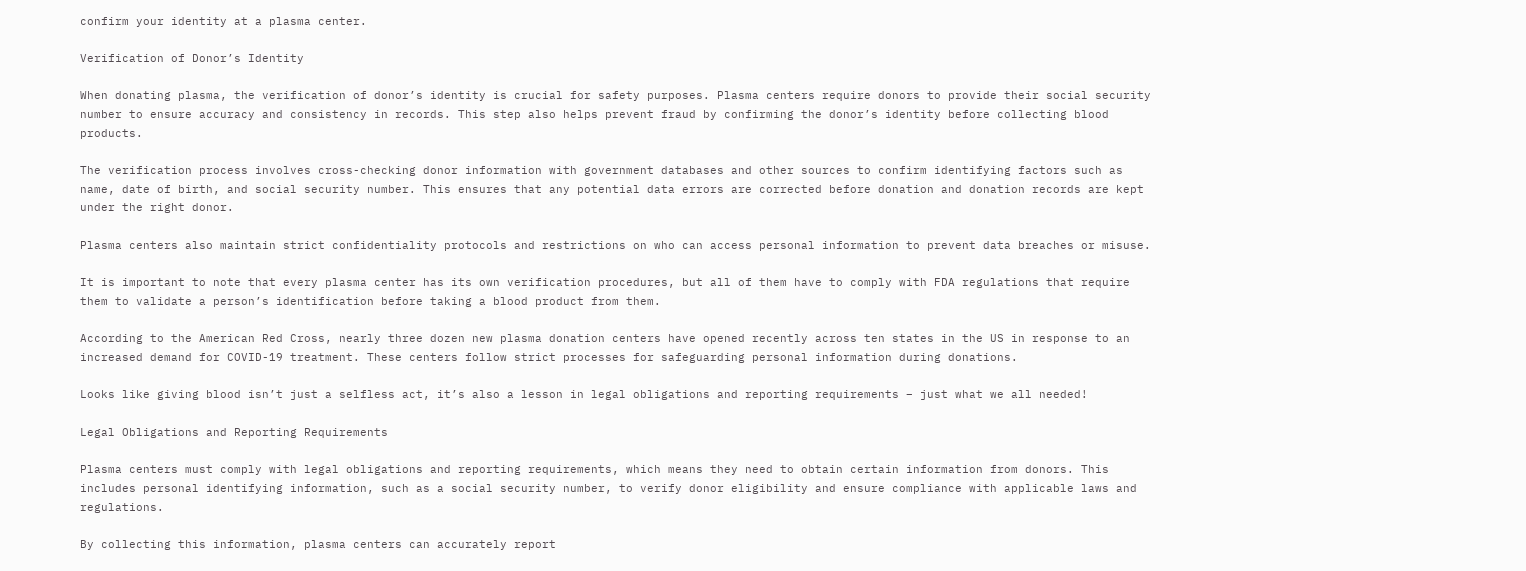confirm your identity at a plasma center.

Verification of Donor’s Identity

When donating plasma, the verification of donor’s identity is crucial for safety purposes. Plasma centers require donors to provide their social security number to ensure accuracy and consistency in records. This step also helps prevent fraud by confirming the donor’s identity before collecting blood products.

The verification process involves cross-checking donor information with government databases and other sources to confirm identifying factors such as name, date of birth, and social security number. This ensures that any potential data errors are corrected before donation and donation records are kept under the right donor.

Plasma centers also maintain strict confidentiality protocols and restrictions on who can access personal information to prevent data breaches or misuse.

It is important to note that every plasma center has its own verification procedures, but all of them have to comply with FDA regulations that require them to validate a person’s identification before taking a blood product from them.

According to the American Red Cross, nearly three dozen new plasma donation centers have opened recently across ten states in the US in response to an increased demand for COVID-19 treatment. These centers follow strict processes for safeguarding personal information during donations.

Looks like giving blood isn’t just a selfless act, it’s also a lesson in legal obligations and reporting requirements – just what we all needed!

Legal Obligations and Reporting Requirements

Plasma centers must comply with legal obligations and reporting requirements, which means they need to obtain certain information from donors. This includes personal identifying information, such as a social security number, to verify donor eligibility and ensure compliance with applicable laws and regulations.

By collecting this information, plasma centers can accurately report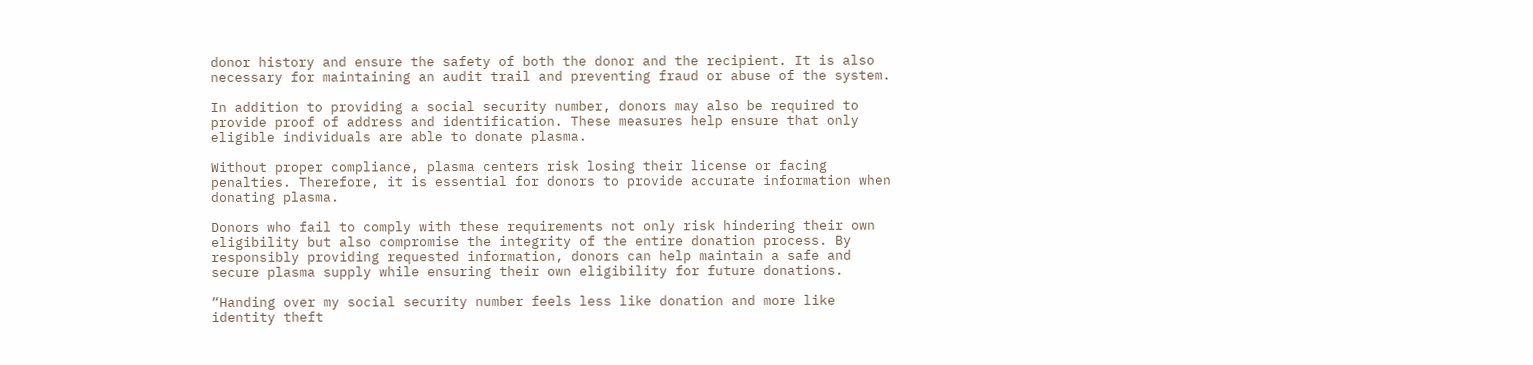donor history and ensure the safety of both the donor and the recipient. It is also necessary for maintaining an audit trail and preventing fraud or abuse of the system.

In addition to providing a social security number, donors may also be required to provide proof of address and identification. These measures help ensure that only eligible individuals are able to donate plasma.

Without proper compliance, plasma centers risk losing their license or facing penalties. Therefore, it is essential for donors to provide accurate information when donating plasma.

Donors who fail to comply with these requirements not only risk hindering their own eligibility but also compromise the integrity of the entire donation process. By responsibly providing requested information, donors can help maintain a safe and secure plasma supply while ensuring their own eligibility for future donations.

“Handing over my social security number feels less like donation and more like identity theft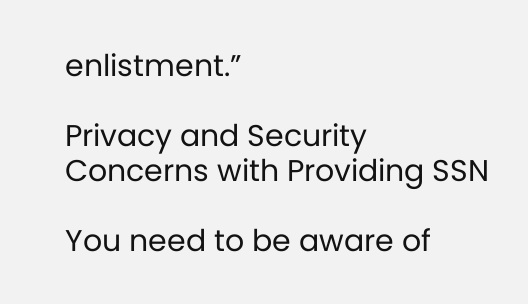enlistment.”

Privacy and Security Concerns with Providing SSN

You need to be aware of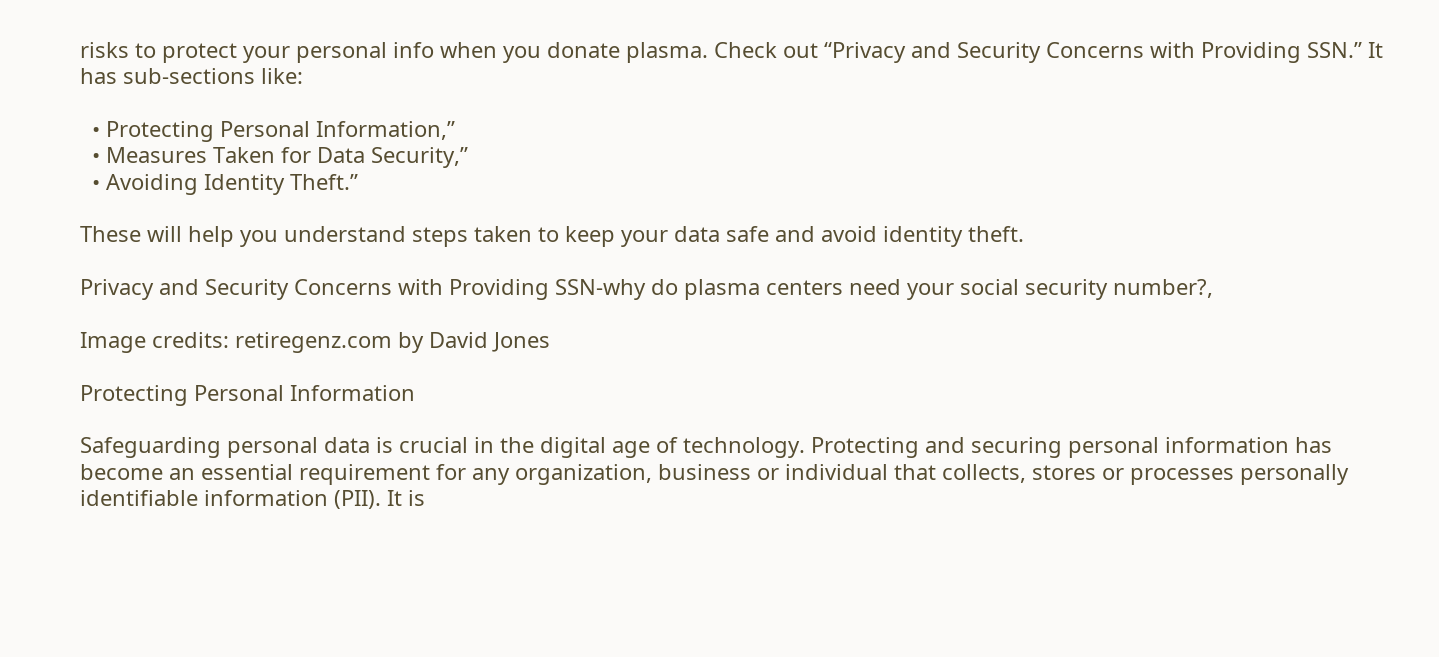risks to protect your personal info when you donate plasma. Check out “Privacy and Security Concerns with Providing SSN.” It has sub-sections like:

  • Protecting Personal Information,”
  • Measures Taken for Data Security,”
  • Avoiding Identity Theft.”

These will help you understand steps taken to keep your data safe and avoid identity theft.

Privacy and Security Concerns with Providing SSN-why do plasma centers need your social security number?,

Image credits: retiregenz.com by David Jones

Protecting Personal Information

Safeguarding personal data is crucial in the digital age of technology. Protecting and securing personal information has become an essential requirement for any organization, business or individual that collects, stores or processes personally identifiable information (PII). It is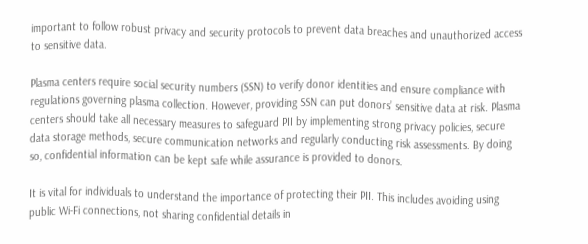important to follow robust privacy and security protocols to prevent data breaches and unauthorized access to sensitive data.

Plasma centers require social security numbers (SSN) to verify donor identities and ensure compliance with regulations governing plasma collection. However, providing SSN can put donors’ sensitive data at risk. Plasma centers should take all necessary measures to safeguard PII by implementing strong privacy policies, secure data storage methods, secure communication networks and regularly conducting risk assessments. By doing so, confidential information can be kept safe while assurance is provided to donors.

It is vital for individuals to understand the importance of protecting their PII. This includes avoiding using public Wi-Fi connections, not sharing confidential details in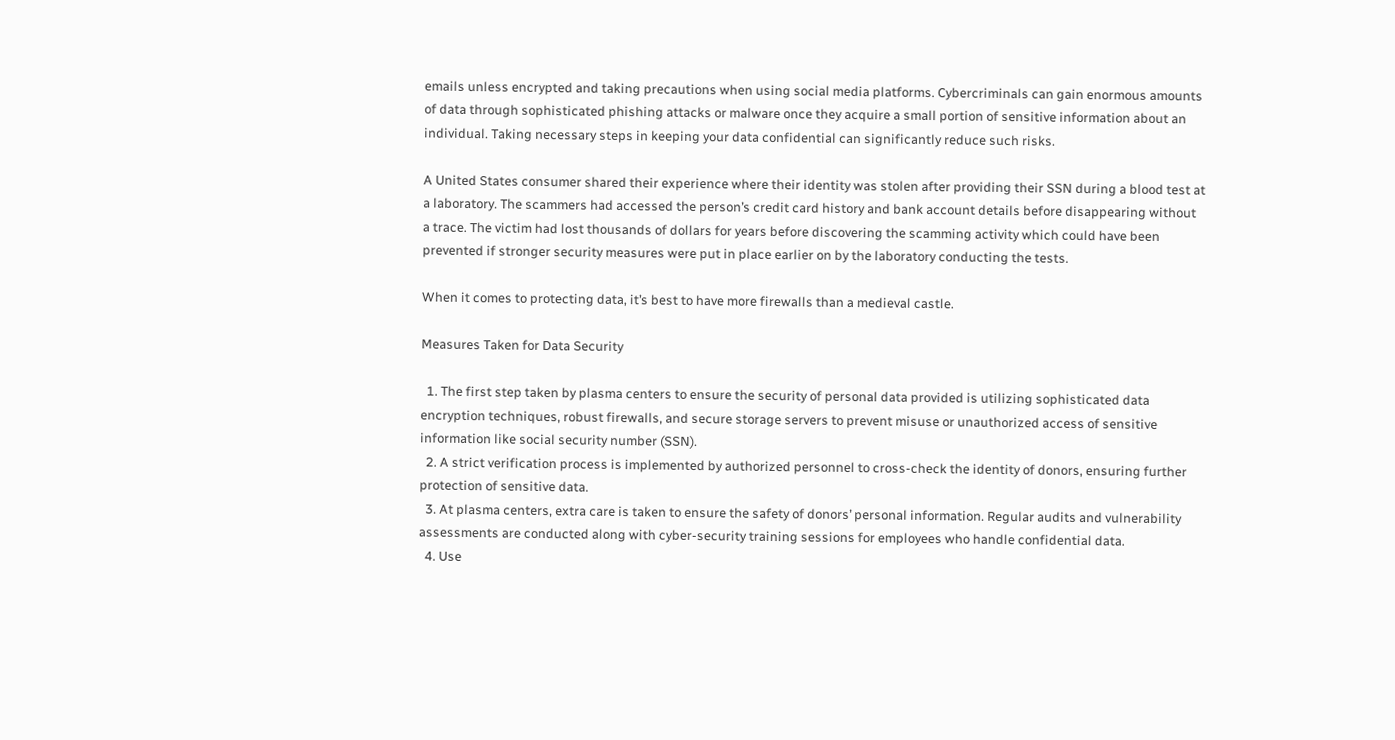emails unless encrypted and taking precautions when using social media platforms. Cybercriminals can gain enormous amounts of data through sophisticated phishing attacks or malware once they acquire a small portion of sensitive information about an individual. Taking necessary steps in keeping your data confidential can significantly reduce such risks.

A United States consumer shared their experience where their identity was stolen after providing their SSN during a blood test at a laboratory. The scammers had accessed the person’s credit card history and bank account details before disappearing without a trace. The victim had lost thousands of dollars for years before discovering the scamming activity which could have been prevented if stronger security measures were put in place earlier on by the laboratory conducting the tests.

When it comes to protecting data, it’s best to have more firewalls than a medieval castle.

Measures Taken for Data Security

  1. The first step taken by plasma centers to ensure the security of personal data provided is utilizing sophisticated data encryption techniques, robust firewalls, and secure storage servers to prevent misuse or unauthorized access of sensitive information like social security number (SSN).
  2. A strict verification process is implemented by authorized personnel to cross-check the identity of donors, ensuring further protection of sensitive data.
  3. At plasma centers, extra care is taken to ensure the safety of donors’ personal information. Regular audits and vulnerability assessments are conducted along with cyber-security training sessions for employees who handle confidential data.
  4. Use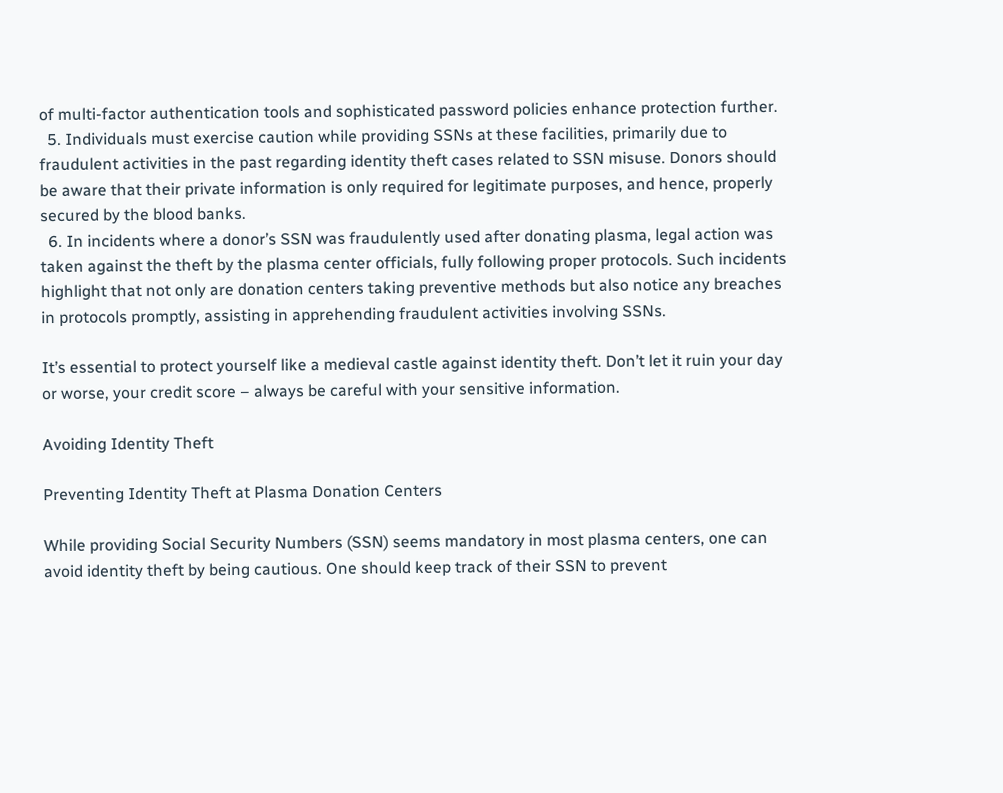of multi-factor authentication tools and sophisticated password policies enhance protection further.
  5. Individuals must exercise caution while providing SSNs at these facilities, primarily due to fraudulent activities in the past regarding identity theft cases related to SSN misuse. Donors should be aware that their private information is only required for legitimate purposes, and hence, properly secured by the blood banks.
  6. In incidents where a donor’s SSN was fraudulently used after donating plasma, legal action was taken against the theft by the plasma center officials, fully following proper protocols. Such incidents highlight that not only are donation centers taking preventive methods but also notice any breaches in protocols promptly, assisting in apprehending fraudulent activities involving SSNs.

It’s essential to protect yourself like a medieval castle against identity theft. Don’t let it ruin your day or worse, your credit score – always be careful with your sensitive information.

Avoiding Identity Theft

Preventing Identity Theft at Plasma Donation Centers

While providing Social Security Numbers (SSN) seems mandatory in most plasma centers, one can avoid identity theft by being cautious. One should keep track of their SSN to prevent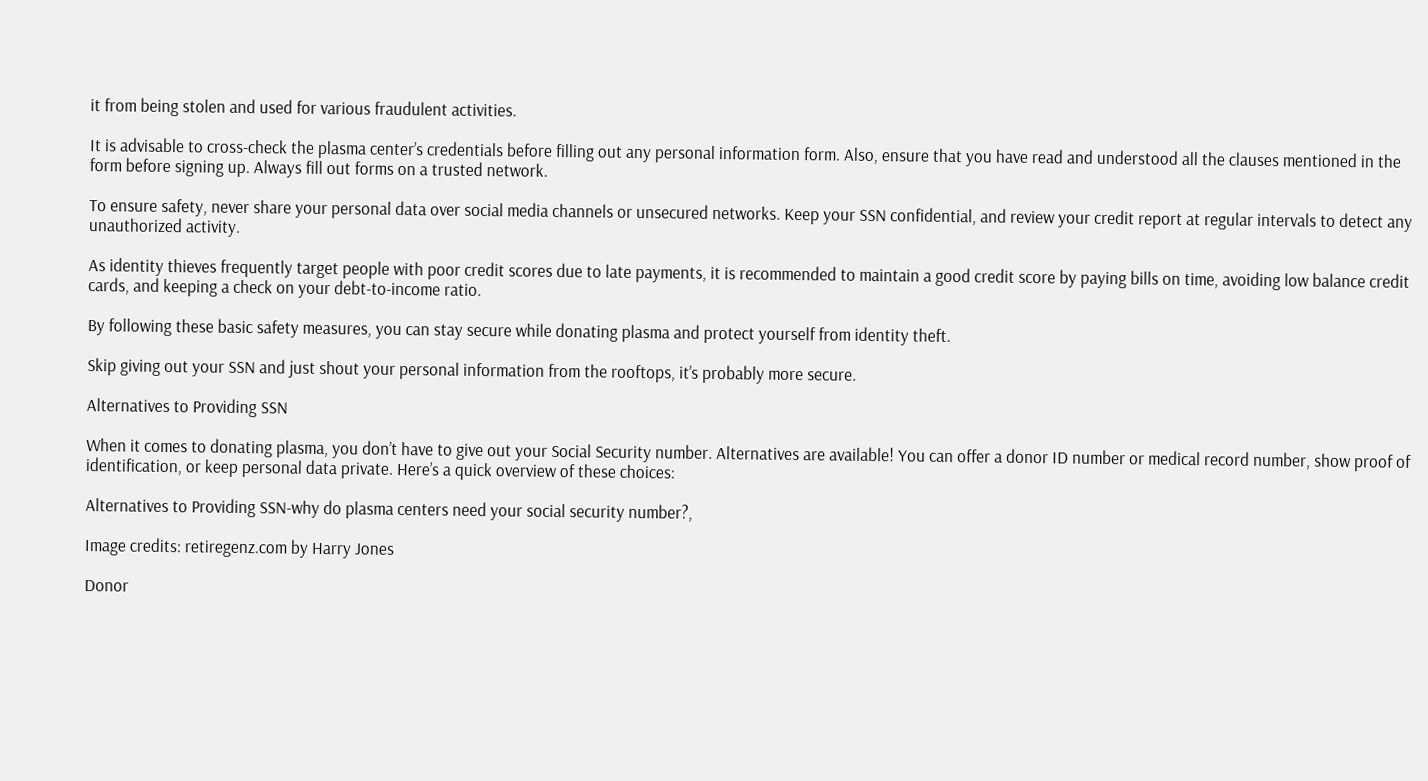it from being stolen and used for various fraudulent activities.

It is advisable to cross-check the plasma center’s credentials before filling out any personal information form. Also, ensure that you have read and understood all the clauses mentioned in the form before signing up. Always fill out forms on a trusted network.

To ensure safety, never share your personal data over social media channels or unsecured networks. Keep your SSN confidential, and review your credit report at regular intervals to detect any unauthorized activity.

As identity thieves frequently target people with poor credit scores due to late payments, it is recommended to maintain a good credit score by paying bills on time, avoiding low balance credit cards, and keeping a check on your debt-to-income ratio.

By following these basic safety measures, you can stay secure while donating plasma and protect yourself from identity theft.

Skip giving out your SSN and just shout your personal information from the rooftops, it’s probably more secure.

Alternatives to Providing SSN

When it comes to donating plasma, you don’t have to give out your Social Security number. Alternatives are available! You can offer a donor ID number or medical record number, show proof of identification, or keep personal data private. Here’s a quick overview of these choices:

Alternatives to Providing SSN-why do plasma centers need your social security number?,

Image credits: retiregenz.com by Harry Jones

Donor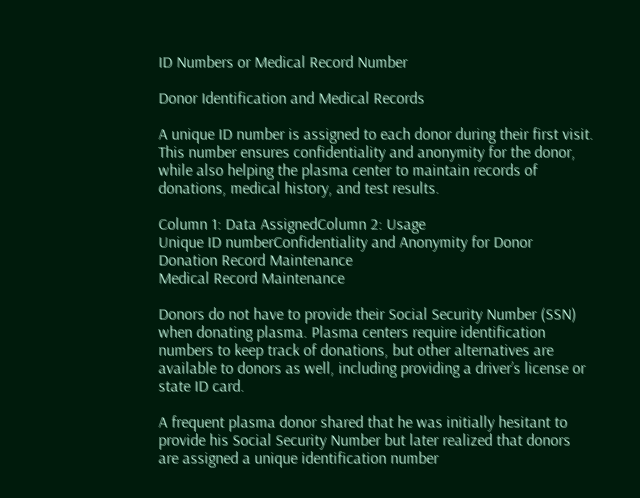ID Numbers or Medical Record Number

Donor Identification and Medical Records

A unique ID number is assigned to each donor during their first visit. This number ensures confidentiality and anonymity for the donor, while also helping the plasma center to maintain records of donations, medical history, and test results.

Column 1: Data AssignedColumn 2: Usage
Unique ID numberConfidentiality and Anonymity for Donor
Donation Record Maintenance
Medical Record Maintenance

Donors do not have to provide their Social Security Number (SSN) when donating plasma. Plasma centers require identification numbers to keep track of donations, but other alternatives are available to donors as well, including providing a driver’s license or state ID card.

A frequent plasma donor shared that he was initially hesitant to provide his Social Security Number but later realized that donors are assigned a unique identification number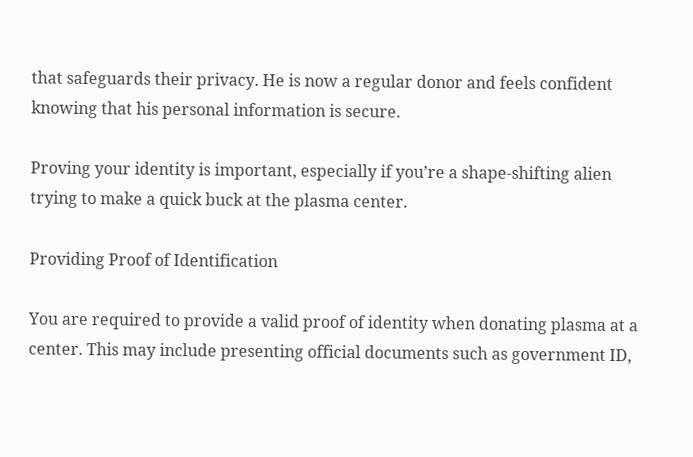that safeguards their privacy. He is now a regular donor and feels confident knowing that his personal information is secure.

Proving your identity is important, especially if you’re a shape-shifting alien trying to make a quick buck at the plasma center.

Providing Proof of Identification

You are required to provide a valid proof of identity when donating plasma at a center. This may include presenting official documents such as government ID,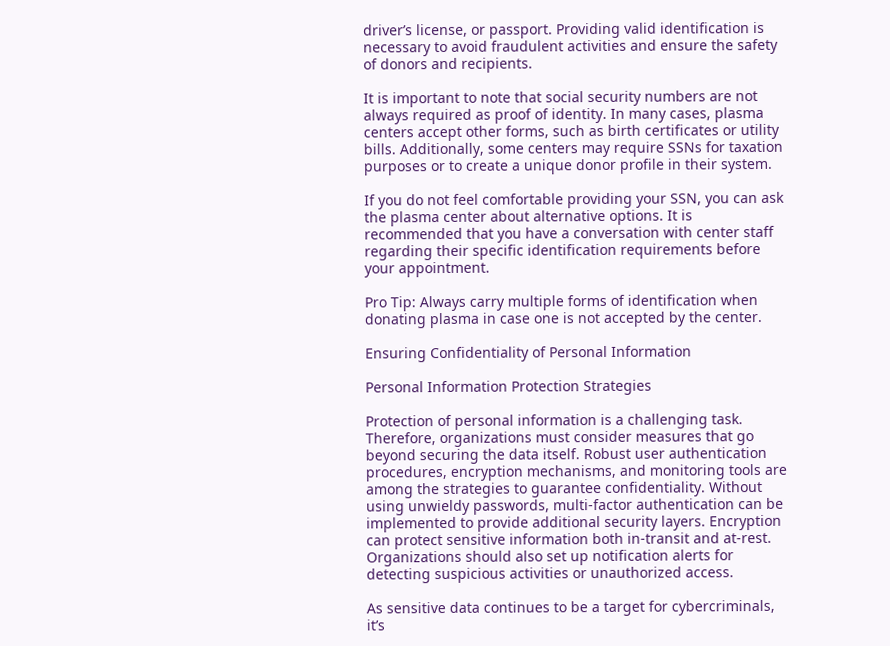driver’s license, or passport. Providing valid identification is necessary to avoid fraudulent activities and ensure the safety of donors and recipients.

It is important to note that social security numbers are not always required as proof of identity. In many cases, plasma centers accept other forms, such as birth certificates or utility bills. Additionally, some centers may require SSNs for taxation purposes or to create a unique donor profile in their system.

If you do not feel comfortable providing your SSN, you can ask the plasma center about alternative options. It is recommended that you have a conversation with center staff regarding their specific identification requirements before your appointment.

Pro Tip: Always carry multiple forms of identification when donating plasma in case one is not accepted by the center.

Ensuring Confidentiality of Personal Information

Personal Information Protection Strategies

Protection of personal information is a challenging task. Therefore, organizations must consider measures that go beyond securing the data itself. Robust user authentication procedures, encryption mechanisms, and monitoring tools are among the strategies to guarantee confidentiality. Without using unwieldy passwords, multi-factor authentication can be implemented to provide additional security layers. Encryption can protect sensitive information both in-transit and at-rest. Organizations should also set up notification alerts for detecting suspicious activities or unauthorized access.

As sensitive data continues to be a target for cybercriminals, it’s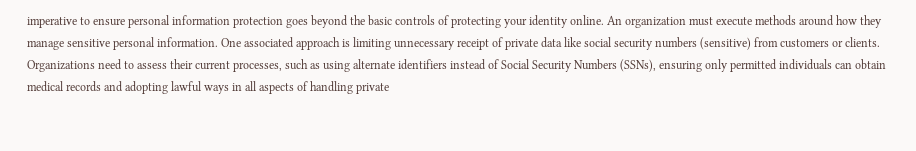imperative to ensure personal information protection goes beyond the basic controls of protecting your identity online. An organization must execute methods around how they manage sensitive personal information. One associated approach is limiting unnecessary receipt of private data like social security numbers (sensitive) from customers or clients. Organizations need to assess their current processes, such as using alternate identifiers instead of Social Security Numbers (SSNs), ensuring only permitted individuals can obtain medical records and adopting lawful ways in all aspects of handling private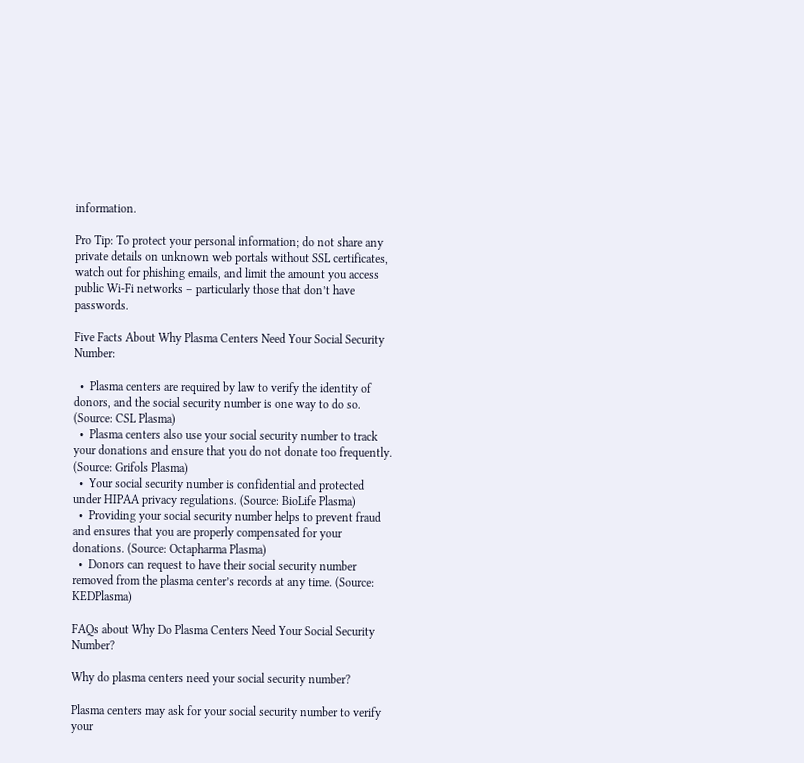information.

Pro Tip: To protect your personal information; do not share any private details on unknown web portals without SSL certificates, watch out for phishing emails, and limit the amount you access public Wi-Fi networks – particularly those that don’t have passwords.

Five Facts About Why Plasma Centers Need Your Social Security Number:

  •  Plasma centers are required by law to verify the identity of donors, and the social security number is one way to do so. (Source: CSL Plasma)
  •  Plasma centers also use your social security number to track your donations and ensure that you do not donate too frequently. (Source: Grifols Plasma)
  •  Your social security number is confidential and protected under HIPAA privacy regulations. (Source: BioLife Plasma)
  •  Providing your social security number helps to prevent fraud and ensures that you are properly compensated for your donations. (Source: Octapharma Plasma)
  •  Donors can request to have their social security number removed from the plasma center’s records at any time. (Source: KEDPlasma)

FAQs about Why Do Plasma Centers Need Your Social Security Number?

Why do plasma centers need your social security number?

Plasma centers may ask for your social security number to verify your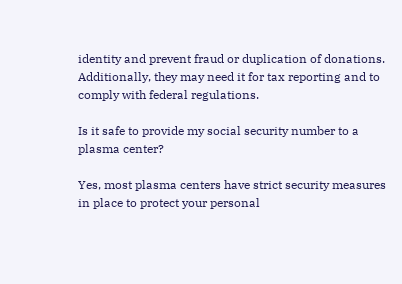identity and prevent fraud or duplication of donations. Additionally, they may need it for tax reporting and to comply with federal regulations.

Is it safe to provide my social security number to a plasma center?

Yes, most plasma centers have strict security measures in place to protect your personal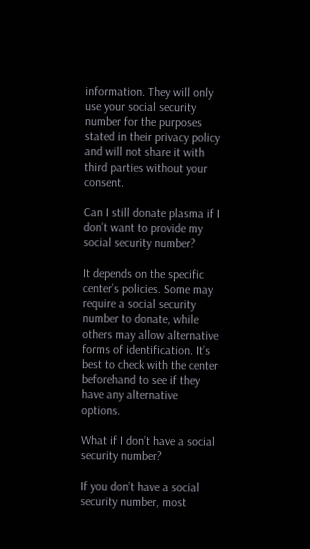information. They will only use your social security number for the purposes stated in their privacy policy and will not share it with third parties without your consent.

Can I still donate plasma if I don’t want to provide my social security number?

It depends on the specific center’s policies. Some may require a social security number to donate, while others may allow alternative forms of identification. It’s best to check with the center beforehand to see if they have any alternative options.

What if I don’t have a social security number?

If you don’t have a social security number, most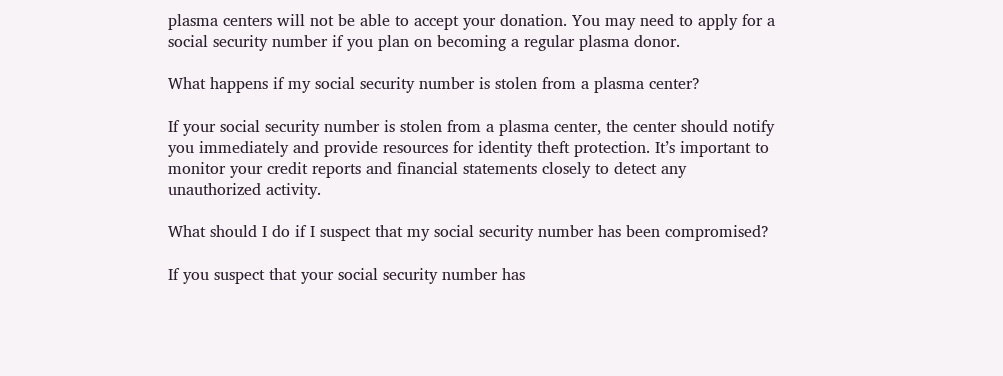plasma centers will not be able to accept your donation. You may need to apply for a social security number if you plan on becoming a regular plasma donor.

What happens if my social security number is stolen from a plasma center?

If your social security number is stolen from a plasma center, the center should notify you immediately and provide resources for identity theft protection. It’s important to monitor your credit reports and financial statements closely to detect any unauthorized activity.

What should I do if I suspect that my social security number has been compromised?

If you suspect that your social security number has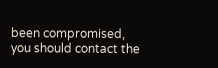been compromised, you should contact the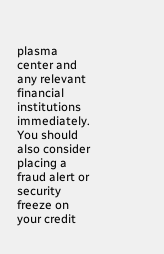plasma center and any relevant financial institutions immediately. You should also consider placing a fraud alert or security freeze on your credit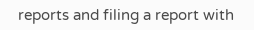reports and filing a report with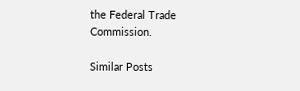the Federal Trade Commission.

Similar Posts